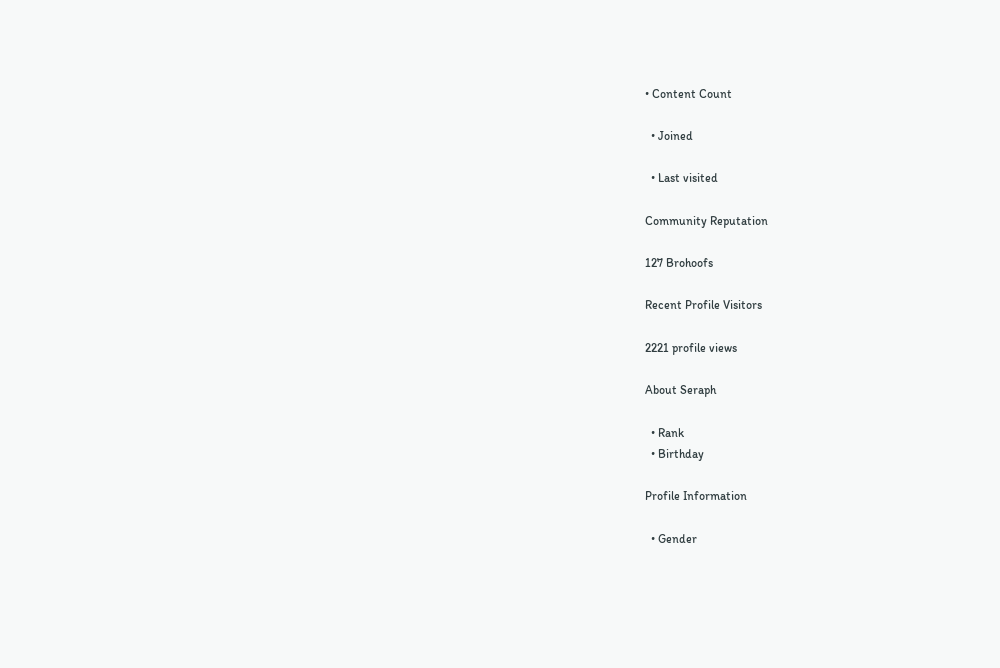• Content Count

  • Joined

  • Last visited

Community Reputation

127 Brohoofs

Recent Profile Visitors

2221 profile views

About Seraph

  • Rank
  • Birthday

Profile Information

  • Gender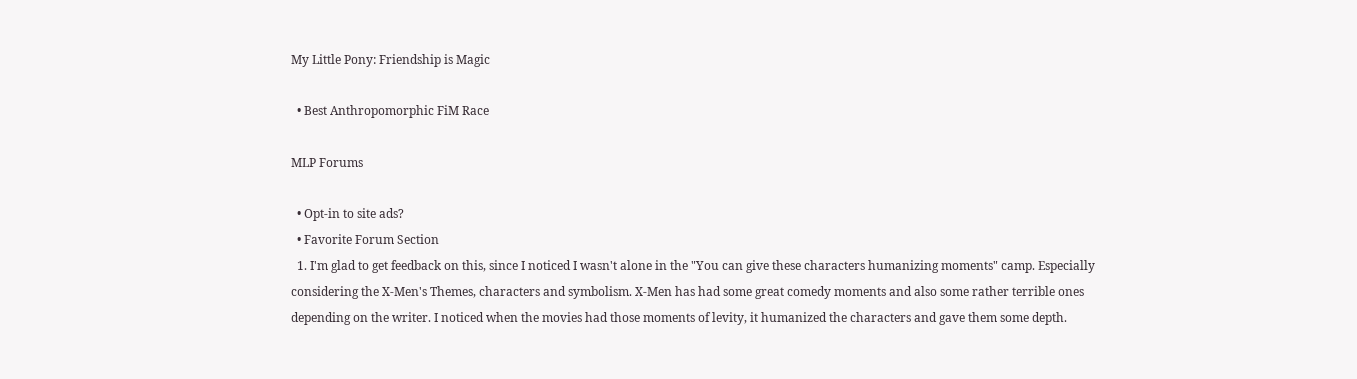My Little Pony: Friendship is Magic

  • Best Anthropomorphic FiM Race

MLP Forums

  • Opt-in to site ads?
  • Favorite Forum Section
  1. I'm glad to get feedback on this, since I noticed I wasn't alone in the "You can give these characters humanizing moments" camp. Especially considering the X-Men's Themes, characters and symbolism. X-Men has had some great comedy moments and also some rather terrible ones depending on the writer. I noticed when the movies had those moments of levity, it humanized the characters and gave them some depth.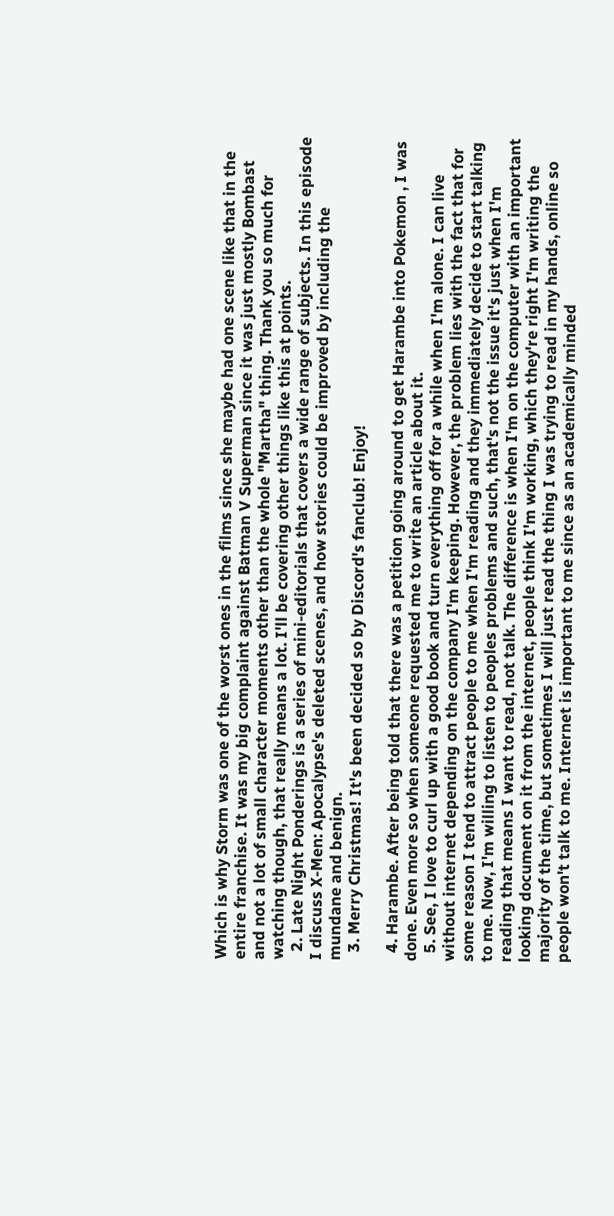Which is why Storm was one of the worst ones in the films since she maybe had one scene like that in the entire franchise. It was my big complaint against Batman V Superman since it was just mostly Bombast and not a lot of small character moments other than the whole "Martha" thing. Thank you so much for watching though, that really means a lot. I'll be covering other things like this at points.
  2. Late Night Ponderings is a series of mini-editorials that covers a wide range of subjects. In this episode I discuss X-Men: Apocalypse's deleted scenes, and how stories could be improved by including the mundane and benign.
  3. Merry Christmas! It's been decided so by Discord's fanclub! Enjoy!

  4. Harambe. After being told that there was a petition going around to get Harambe into Pokemon , I was done. Even more so when someone requested me to write an article about it.
  5. See, I love to curl up with a good book and turn everything off for a while when I'm alone. I can live without internet depending on the company I'm keeping. However, the problem lies with the fact that for some reason I tend to attract people to me when I'm reading and they immediately decide to start talking to me. Now, I'm willing to listen to peoples problems and such, that's not the issue it's just when I'm reading that means I want to read, not talk. The difference is when I'm on the computer with an important looking document on it from the internet, people think I'm working, which they're right I'm writing the majority of the time, but sometimes I will just read the thing I was trying to read in my hands, online so people won't talk to me. Internet is important to me since as an academically minded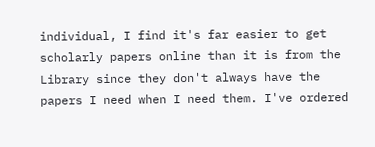individual, I find it's far easier to get scholarly papers online than it is from the Library since they don't always have the papers I need when I need them. I've ordered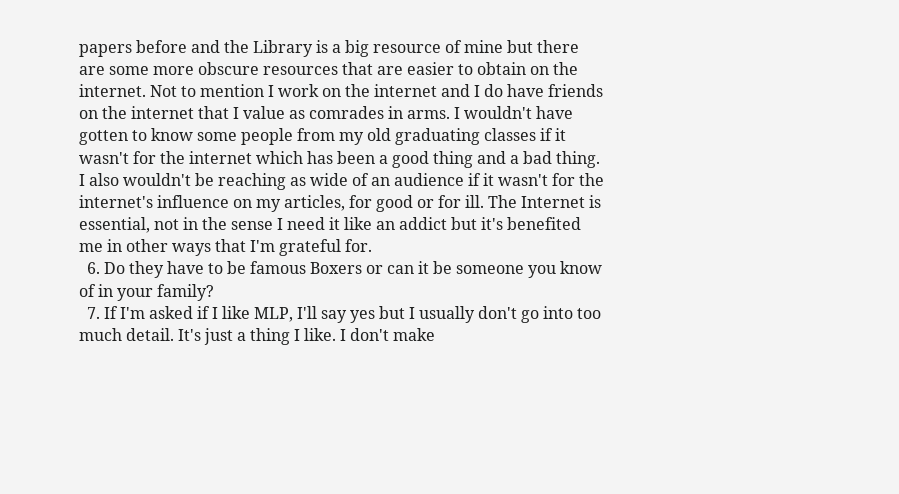papers before and the Library is a big resource of mine but there are some more obscure resources that are easier to obtain on the internet. Not to mention I work on the internet and I do have friends on the internet that I value as comrades in arms. I wouldn't have gotten to know some people from my old graduating classes if it wasn't for the internet which has been a good thing and a bad thing. I also wouldn't be reaching as wide of an audience if it wasn't for the internet's influence on my articles, for good or for ill. The Internet is essential, not in the sense I need it like an addict but it's benefited me in other ways that I'm grateful for.
  6. Do they have to be famous Boxers or can it be someone you know of in your family?
  7. If I'm asked if I like MLP, I'll say yes but I usually don't go into too much detail. It's just a thing I like. I don't make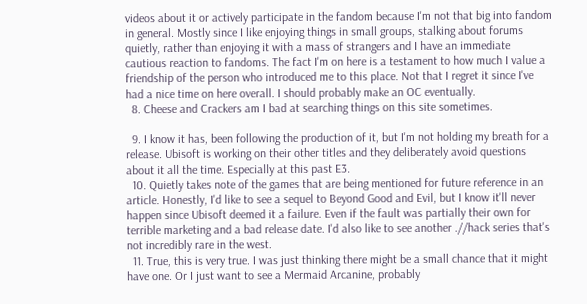videos about it or actively participate in the fandom because I'm not that big into fandom in general. Mostly since I like enjoying things in small groups, stalking about forums quietly, rather than enjoying it with a mass of strangers and I have an immediate cautious reaction to fandoms. The fact I'm on here is a testament to how much I value a friendship of the person who introduced me to this place. Not that I regret it since I've had a nice time on here overall. I should probably make an OC eventually.
  8. Cheese and Crackers am I bad at searching things on this site sometimes.

  9. I know it has, been following the production of it, but I'm not holding my breath for a release. Ubisoft is working on their other titles and they deliberately avoid questions about it all the time. Especially at this past E3.
  10. Quietly takes note of the games that are being mentioned for future reference in an article. Honestly, I'd like to see a sequel to Beyond Good and Evil, but I know it'll never happen since Ubisoft deemed it a failure. Even if the fault was partially their own for terrible marketing and a bad release date. I'd also like to see another .//hack series that's not incredibly rare in the west.
  11. True, this is very true. I was just thinking there might be a small chance that it might have one. Or I just want to see a Mermaid Arcanine, probably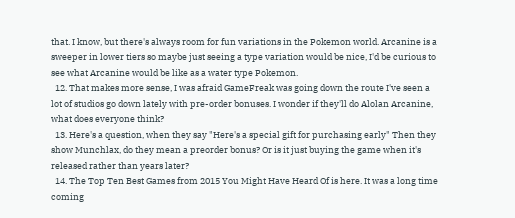that. I know, but there's always room for fun variations in the Pokemon world. Arcanine is a sweeper in lower tiers so maybe just seeing a type variation would be nice, I'd be curious to see what Arcanine would be like as a water type Pokemon.
  12. That makes more sense, I was afraid GameFreak was going down the route I've seen a lot of studios go down lately with pre-order bonuses. I wonder if they'll do Alolan Arcanine, what does everyone think?
  13. Here's a question, when they say "Here's a special gift for purchasing early" Then they show Munchlax, do they mean a preorder bonus? Or is it just buying the game when it's released rather than years later?
  14. The Top Ten Best Games from 2015 You Might Have Heard Of is here. It was a long time coming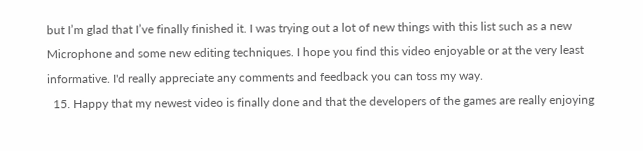but I’m glad that I’ve finally finished it. I was trying out a lot of new things with this list such as a new Microphone and some new editing techniques. I hope you find this video enjoyable or at the very least informative. I'd really appreciate any comments and feedback you can toss my way.
  15. Happy that my newest video is finally done and that the developers of the games are really enjoying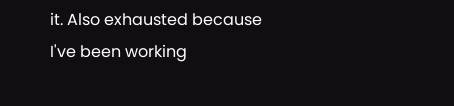it. Also exhausted because I've been working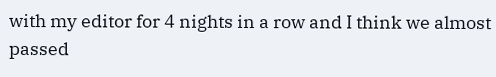with my editor for 4 nights in a row and I think we almost passed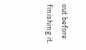out before finishing it.